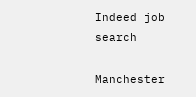Indeed job search

Manchester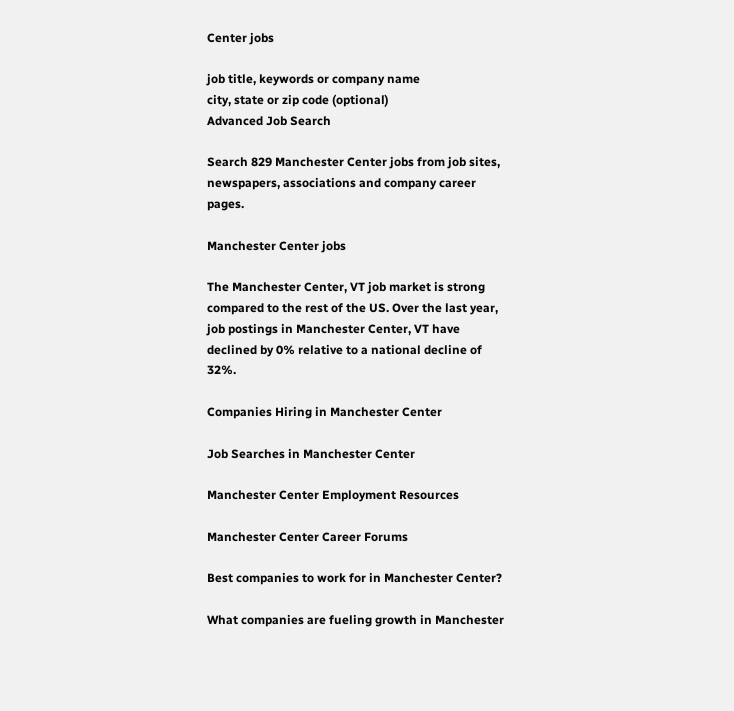Center jobs

job title, keywords or company name
city, state or zip code (optional)
Advanced Job Search

Search 829 Manchester Center jobs from job sites, newspapers, associations and company career pages.

Manchester Center jobs

The Manchester Center, VT job market is strong compared to the rest of the US. Over the last year, job postings in Manchester Center, VT have declined by 0% relative to a national decline of 32%.

Companies Hiring in Manchester Center

Job Searches in Manchester Center

Manchester Center Employment Resources

Manchester Center Career Forums

Best companies to work for in Manchester Center?

What companies are fueling growth in Manchester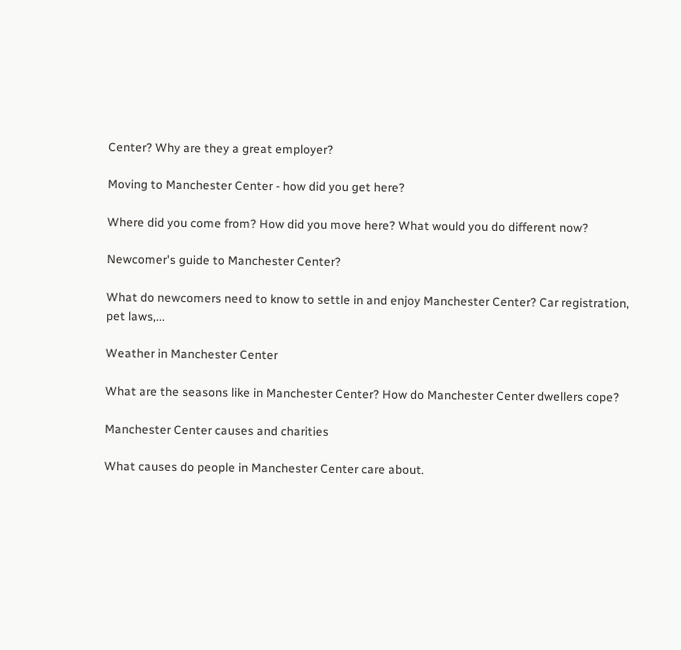Center? Why are they a great employer?

Moving to Manchester Center - how did you get here?

Where did you come from? How did you move here? What would you do different now?

Newcomer's guide to Manchester Center?

What do newcomers need to know to settle in and enjoy Manchester Center? Car registration, pet laws,...

Weather in Manchester Center

What are the seasons like in Manchester Center? How do Manchester Center dwellers cope?

Manchester Center causes and charities

What causes do people in Manchester Center care about.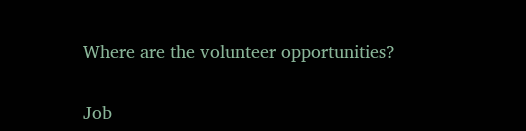Where are the volunteer opportunities?

Job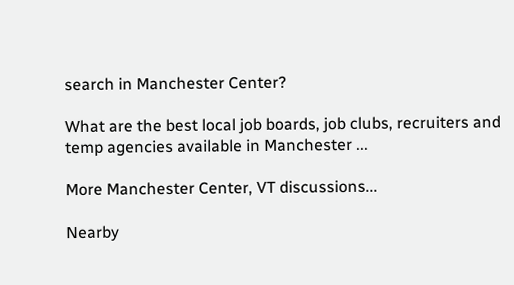search in Manchester Center?

What are the best local job boards, job clubs, recruiters and temp agencies available in Manchester ...

More Manchester Center, VT discussions...

Nearby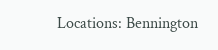Locations: Bennington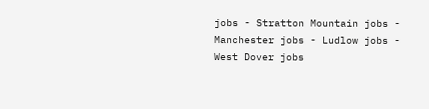jobs - Stratton Mountain jobs - Manchester jobs - Ludlow jobs - West Dover jobs